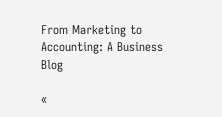From Marketing to Accounting: A Business Blog

«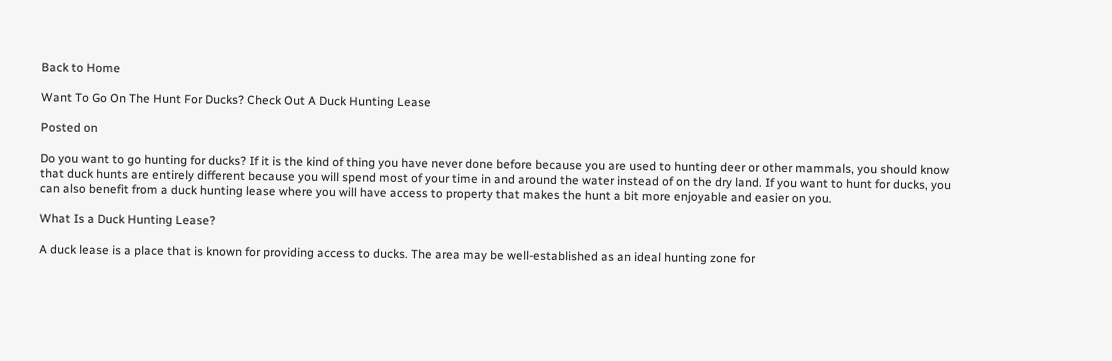Back to Home

Want To Go On The Hunt For Ducks? Check Out A Duck Hunting Lease

Posted on

Do you want to go hunting for ducks? If it is the kind of thing you have never done before because you are used to hunting deer or other mammals, you should know that duck hunts are entirely different because you will spend most of your time in and around the water instead of on the dry land. If you want to hunt for ducks, you can also benefit from a duck hunting lease where you will have access to property that makes the hunt a bit more enjoyable and easier on you.

What Is a Duck Hunting Lease?

A duck lease is a place that is known for providing access to ducks. The area may be well-established as an ideal hunting zone for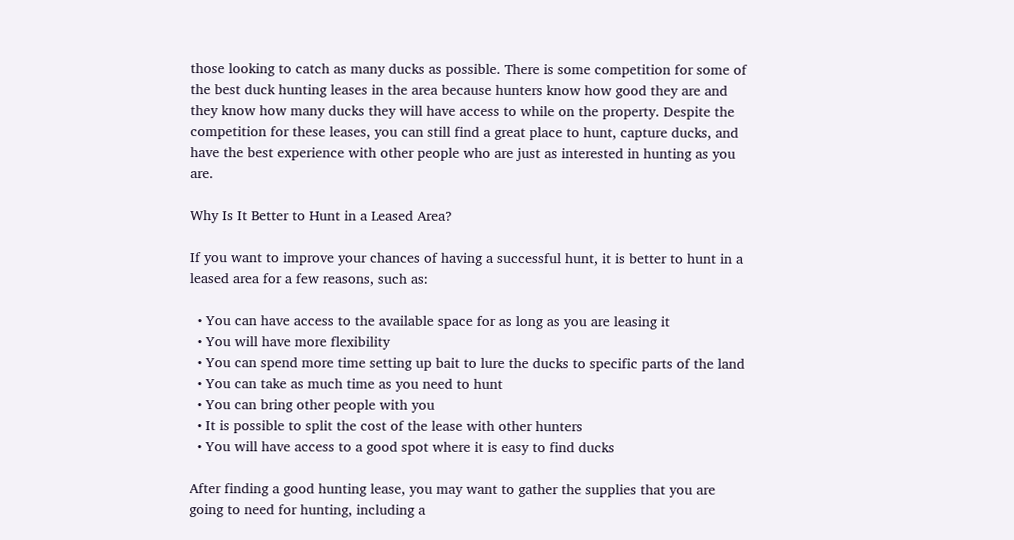those looking to catch as many ducks as possible. There is some competition for some of the best duck hunting leases in the area because hunters know how good they are and they know how many ducks they will have access to while on the property. Despite the competition for these leases, you can still find a great place to hunt, capture ducks, and have the best experience with other people who are just as interested in hunting as you are.

Why Is It Better to Hunt in a Leased Area?

If you want to improve your chances of having a successful hunt, it is better to hunt in a leased area for a few reasons, such as:

  • You can have access to the available space for as long as you are leasing it
  • You will have more flexibility
  • You can spend more time setting up bait to lure the ducks to specific parts of the land
  • You can take as much time as you need to hunt
  • You can bring other people with you
  • It is possible to split the cost of the lease with other hunters
  • You will have access to a good spot where it is easy to find ducks

After finding a good hunting lease, you may want to gather the supplies that you are going to need for hunting, including a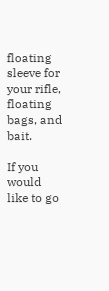floating sleeve for your rifle, floating bags, and bait.

If you would like to go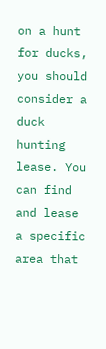on a hunt for ducks, you should consider a duck hunting lease. You can find and lease a specific area that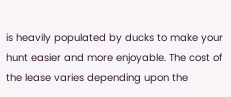is heavily populated by ducks to make your hunt easier and more enjoyable. The cost of the lease varies depending upon the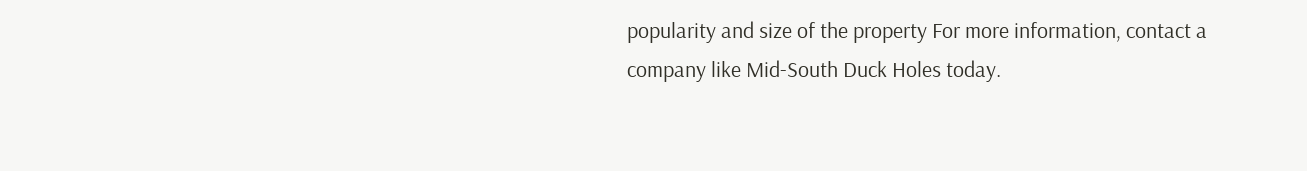popularity and size of the property For more information, contact a company like Mid-South Duck Holes today.